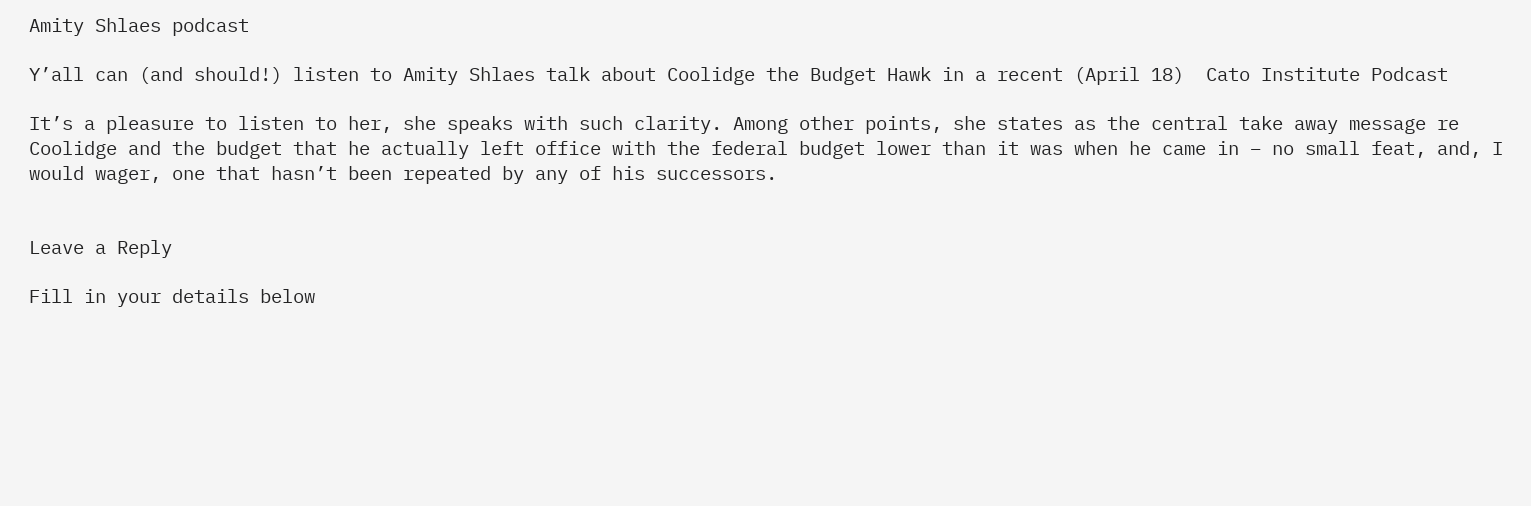Amity Shlaes podcast

Y’all can (and should!) listen to Amity Shlaes talk about Coolidge the Budget Hawk in a recent (April 18)  Cato Institute Podcast

It’s a pleasure to listen to her, she speaks with such clarity. Among other points, she states as the central take away message re Coolidge and the budget that he actually left office with the federal budget lower than it was when he came in – no small feat, and, I would wager, one that hasn’t been repeated by any of his successors.


Leave a Reply

Fill in your details below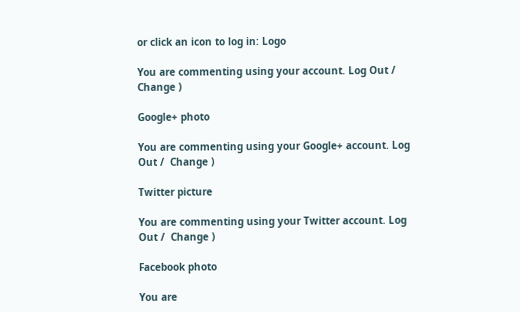or click an icon to log in: Logo

You are commenting using your account. Log Out /  Change )

Google+ photo

You are commenting using your Google+ account. Log Out /  Change )

Twitter picture

You are commenting using your Twitter account. Log Out /  Change )

Facebook photo

You are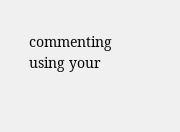commenting using your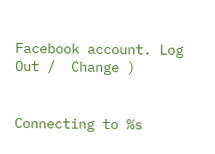Facebook account. Log Out /  Change )


Connecting to %s